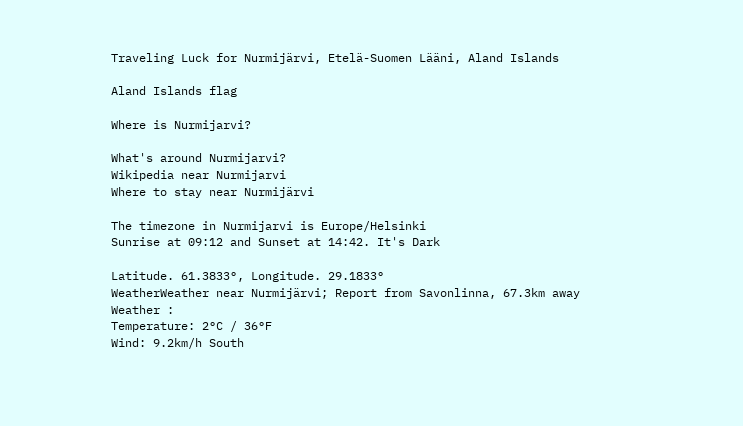Traveling Luck for Nurmijärvi, Etelä-Suomen Lääni, Aland Islands

Aland Islands flag

Where is Nurmijarvi?

What's around Nurmijarvi?
Wikipedia near Nurmijarvi
Where to stay near Nurmijärvi

The timezone in Nurmijarvi is Europe/Helsinki
Sunrise at 09:12 and Sunset at 14:42. It's Dark

Latitude. 61.3833°, Longitude. 29.1833°
WeatherWeather near Nurmijärvi; Report from Savonlinna, 67.3km away
Weather :
Temperature: 2°C / 36°F
Wind: 9.2km/h South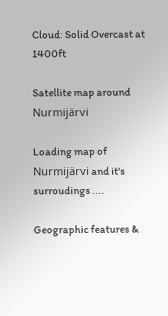Cloud: Solid Overcast at 1400ft

Satellite map around Nurmijärvi

Loading map of Nurmijärvi and it's surroudings ....

Geographic features &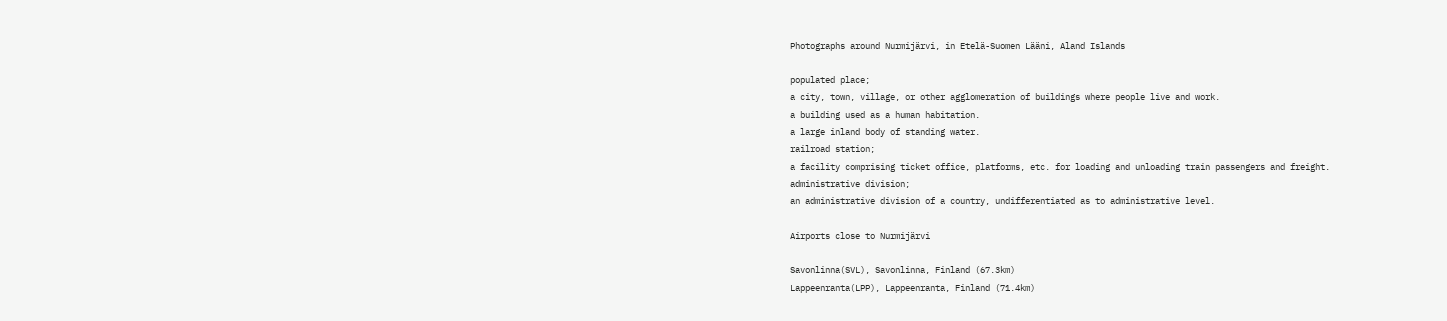Photographs around Nurmijärvi, in Etelä-Suomen Lääni, Aland Islands

populated place;
a city, town, village, or other agglomeration of buildings where people live and work.
a building used as a human habitation.
a large inland body of standing water.
railroad station;
a facility comprising ticket office, platforms, etc. for loading and unloading train passengers and freight.
administrative division;
an administrative division of a country, undifferentiated as to administrative level.

Airports close to Nurmijärvi

Savonlinna(SVL), Savonlinna, Finland (67.3km)
Lappeenranta(LPP), Lappeenranta, Finland (71.4km)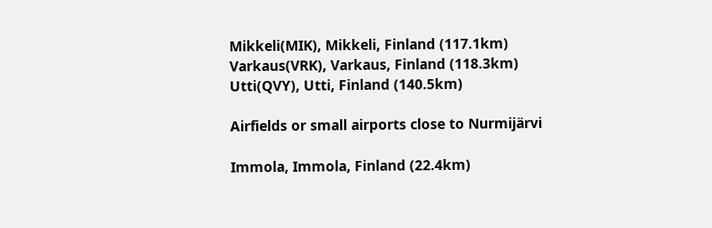Mikkeli(MIK), Mikkeli, Finland (117.1km)
Varkaus(VRK), Varkaus, Finland (118.3km)
Utti(QVY), Utti, Finland (140.5km)

Airfields or small airports close to Nurmijärvi

Immola, Immola, Finland (22.4km)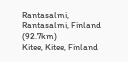Rantasalmi, Rantasalmi, Finland (92.7km)
Kitee, Kitee, Finland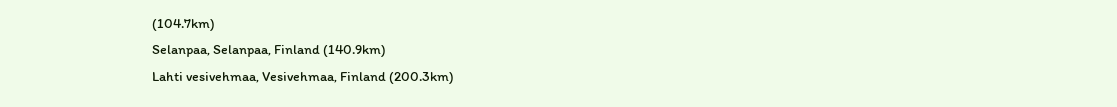(104.7km)
Selanpaa, Selanpaa, Finland (140.9km)
Lahti vesivehmaa, Vesivehmaa, Finland (200.3km)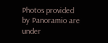Photos provided by Panoramio are under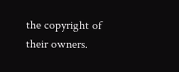the copyright of their owners.